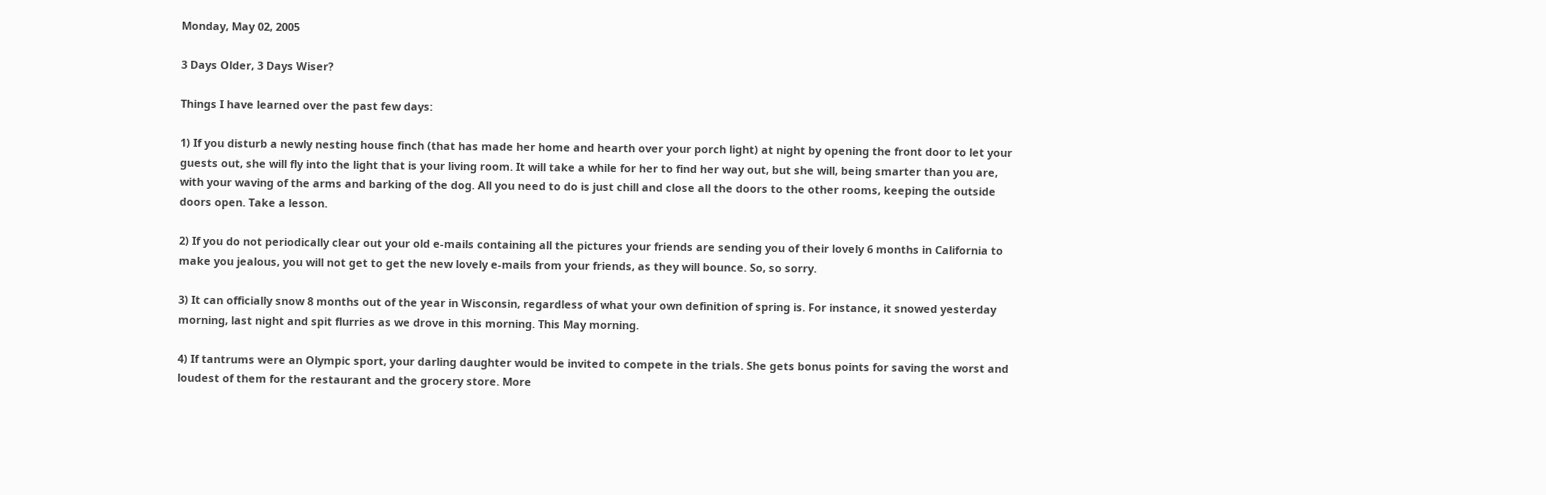Monday, May 02, 2005

3 Days Older, 3 Days Wiser?

Things I have learned over the past few days:

1) If you disturb a newly nesting house finch (that has made her home and hearth over your porch light) at night by opening the front door to let your guests out, she will fly into the light that is your living room. It will take a while for her to find her way out, but she will, being smarter than you are, with your waving of the arms and barking of the dog. All you need to do is just chill and close all the doors to the other rooms, keeping the outside doors open. Take a lesson.

2) If you do not periodically clear out your old e-mails containing all the pictures your friends are sending you of their lovely 6 months in California to make you jealous, you will not get to get the new lovely e-mails from your friends, as they will bounce. So, so sorry.

3) It can officially snow 8 months out of the year in Wisconsin, regardless of what your own definition of spring is. For instance, it snowed yesterday morning, last night and spit flurries as we drove in this morning. This May morning.

4) If tantrums were an Olympic sport, your darling daughter would be invited to compete in the trials. She gets bonus points for saving the worst and loudest of them for the restaurant and the grocery store. More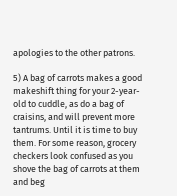apologies to the other patrons.

5) A bag of carrots makes a good makeshift thing for your 2-year-old to cuddle, as do a bag of craisins, and will prevent more tantrums. Until it is time to buy them. For some reason, grocery checkers look confused as you shove the bag of carrots at them and beg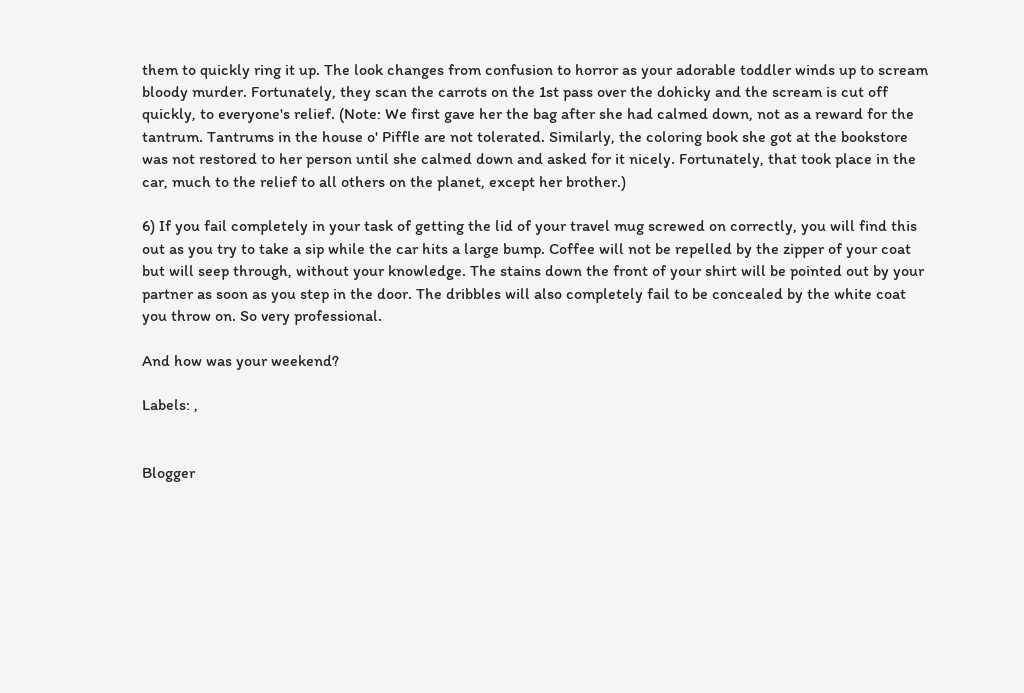them to quickly ring it up. The look changes from confusion to horror as your adorable toddler winds up to scream bloody murder. Fortunately, they scan the carrots on the 1st pass over the dohicky and the scream is cut off quickly, to everyone's relief. (Note: We first gave her the bag after she had calmed down, not as a reward for the tantrum. Tantrums in the house o' Piffle are not tolerated. Similarly, the coloring book she got at the bookstore was not restored to her person until she calmed down and asked for it nicely. Fortunately, that took place in the car, much to the relief to all others on the planet, except her brother.)

6) If you fail completely in your task of getting the lid of your travel mug screwed on correctly, you will find this out as you try to take a sip while the car hits a large bump. Coffee will not be repelled by the zipper of your coat but will seep through, without your knowledge. The stains down the front of your shirt will be pointed out by your partner as soon as you step in the door. The dribbles will also completely fail to be concealed by the white coat you throw on. So very professional.

And how was your weekend?

Labels: ,


Blogger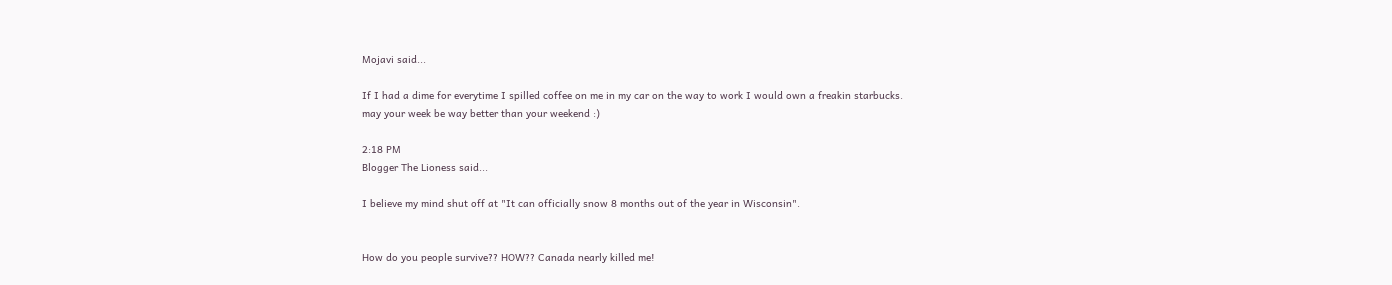Mojavi said...

If I had a dime for everytime I spilled coffee on me in my car on the way to work I would own a freakin starbucks.
may your week be way better than your weekend :)

2:18 PM
Blogger The Lioness said...

I believe my mind shut off at "It can officially snow 8 months out of the year in Wisconsin".


How do you people survive?? HOW?? Canada nearly killed me!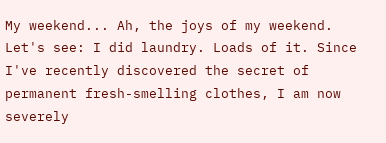My weekend... Ah, the joys of my weekend. Let's see: I did laundry. Loads of it. Since I've recently discovered the secret of permanent fresh-smelling clothes, I am now severely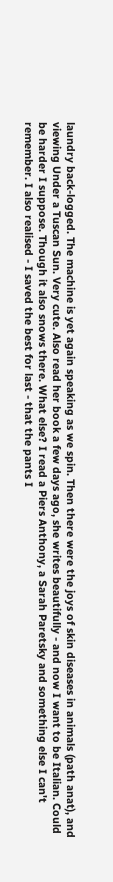laundry back-logged. The machine is yet again speaking as we spin. Then there were the joys of skin diseases in animals (path anat), and viewing Under a Tuscan Sun. Very cute. Also read her book a few days ago, she writes beautifully - and now I want to be Italian. Could be harder I suppose. Though it also snows there. What else? I read a Piers Anthony, a Sarah Paretsky and something else I can't remember. I also realised - I saved the best for last - that the pants I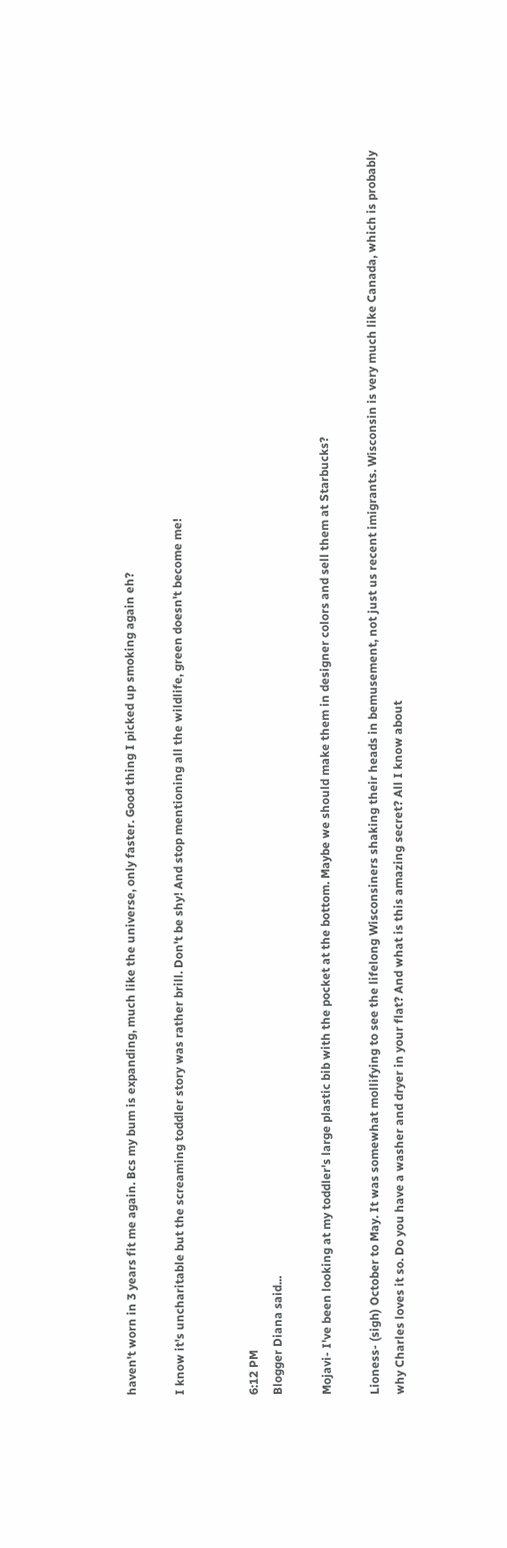haven't worn in 3 years fit me again. Bcs my bum is expanding, much like the universe, only faster. Good thing I picked up smoking again eh?

I know it's uncharitable but the screaming toddler story was rather brill. Don't be shy! And stop mentioning all the wildlife, green doesn't become me!


6:12 PM
Blogger Diana said...

Mojavi- I've been looking at my toddler's large plastic bib with the pocket at the bottom. Maybe we should make them in designer colors and sell them at Starbucks?

Lioness- (sigh) October to May. It was somewhat mollifying to see the lifelong Wisconsiners shaking their heads in bemusement, not just us recent imigrants. Wisconsin is very much like Canada, which is probably why Charles loves it so. Do you have a washer and dryer in your flat? And what is this amazing secret? All I know about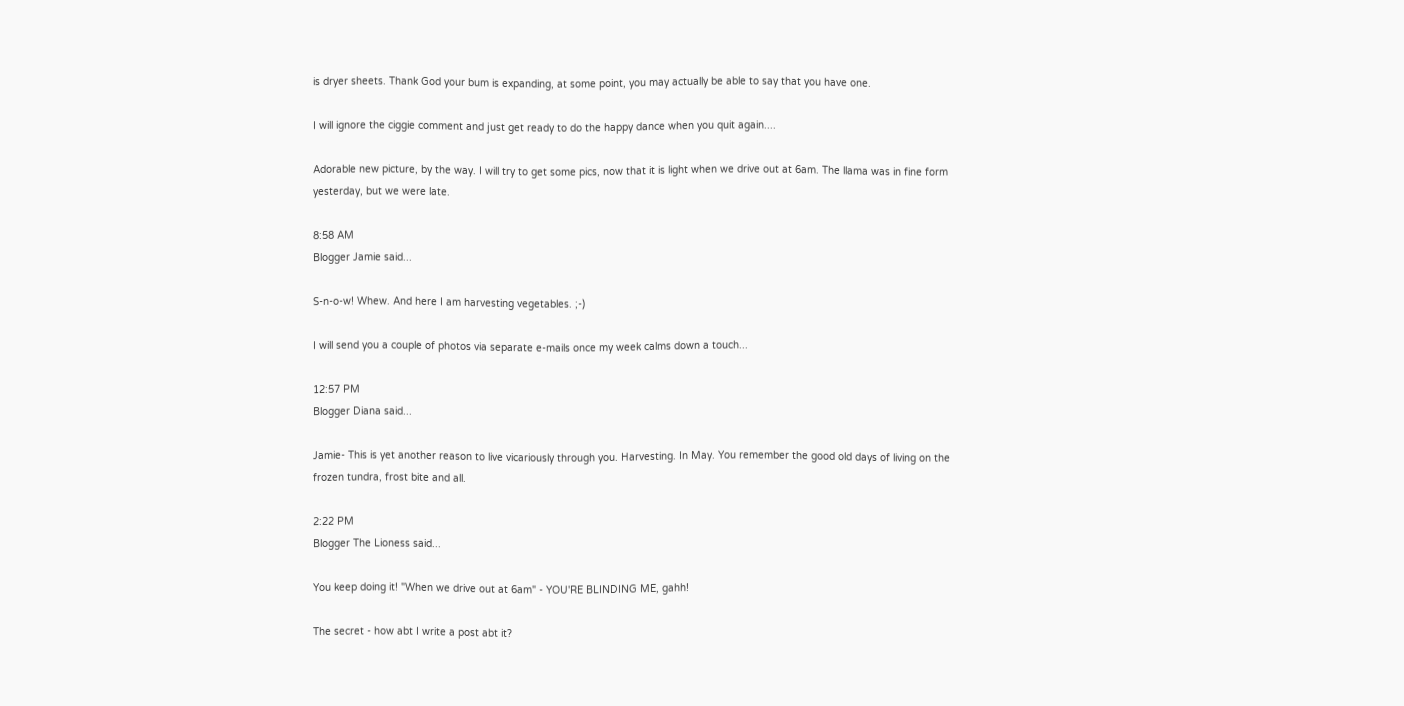is dryer sheets. Thank God your bum is expanding, at some point, you may actually be able to say that you have one.

I will ignore the ciggie comment and just get ready to do the happy dance when you quit again....

Adorable new picture, by the way. I will try to get some pics, now that it is light when we drive out at 6am. The llama was in fine form yesterday, but we were late.

8:58 AM
Blogger Jamie said...

S-n-o-w! Whew. And here I am harvesting vegetables. ;-)

I will send you a couple of photos via separate e-mails once my week calms down a touch...

12:57 PM
Blogger Diana said...

Jamie- This is yet another reason to live vicariously through you. Harvesting. In May. You remember the good old days of living on the frozen tundra, frost bite and all.

2:22 PM
Blogger The Lioness said...

You keep doing it! "When we drive out at 6am" - YOU'RE BLINDING ME, gahh!

The secret - how abt I write a post abt it?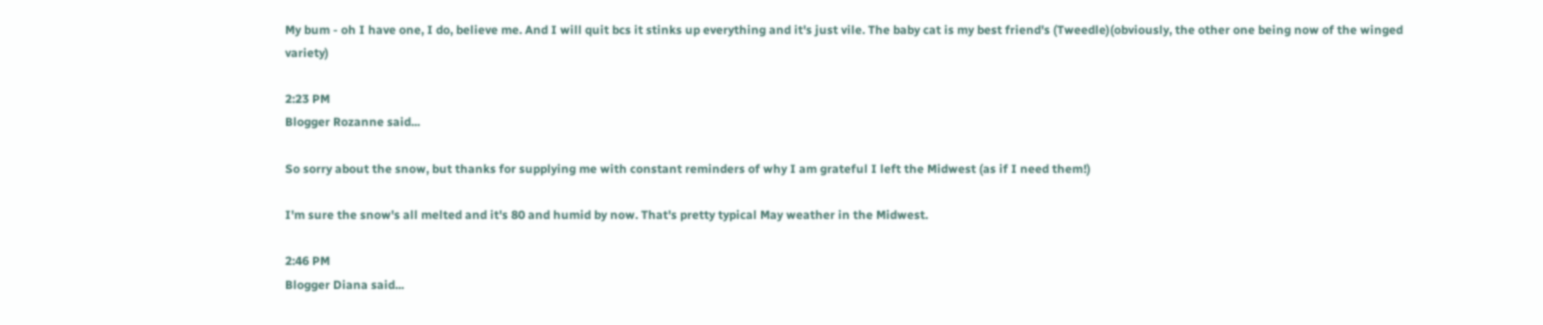My bum - oh I have one, I do, believe me. And I will quit bcs it stinks up everything and it's just vile. The baby cat is my best friend's (Tweedle)(obviously, the other one being now of the winged variety)

2:23 PM
Blogger Rozanne said...

So sorry about the snow, but thanks for supplying me with constant reminders of why I am grateful I left the Midwest (as if I need them!)

I'm sure the snow's all melted and it's 80 and humid by now. That's pretty typical May weather in the Midwest.

2:46 PM
Blogger Diana said...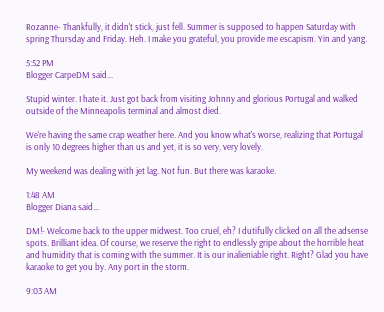Rozanne- Thankfully, it didn't stick, just fell. Summer is supposed to happen Saturday with spring Thursday and Friday. Heh. I make you grateful, you provide me escapism. Yin and yang.

5:52 PM
Blogger CarpeDM said...

Stupid winter. I hate it. Just got back from visiting Johnny and glorious Portugal and walked outside of the Minneapolis terminal and almost died.

We're having the same crap weather here. And you know what's worse, realizing that Portugal is only 10 degrees higher than us and yet, it is so very, very lovely.

My weekend was dealing with jet lag. Not fun. But there was karaoke.

1:48 AM
Blogger Diana said...

DM!- Welcome back to the upper midwest. Too cruel, eh? I dutifully clicked on all the adsense spots. Brilliant idea. Of course, we reserve the right to endlessly gripe about the horrible heat and humidity that is coming with the summer. It is our inalieniable right. Right? Glad you have karaoke to get you by. Any port in the storm.

9:03 AM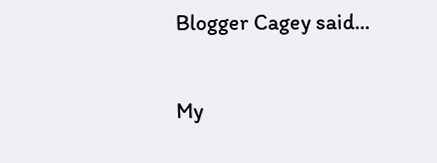Blogger Cagey said...

My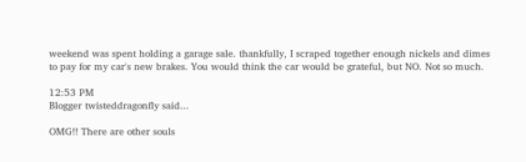weekend was spent holding a garage sale. thankfully, I scraped together enough nickels and dimes to pay for my car's new brakes. You would think the car would be grateful, but NO. Not so much.

12:53 PM
Blogger twisteddragonfly said...

OMG!! There are other souls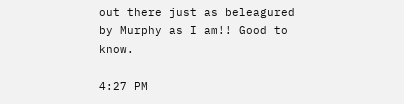out there just as beleagured by Murphy as I am!! Good to know.

4:27 PM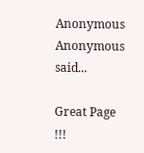Anonymous Anonymous said...

Great Page !!!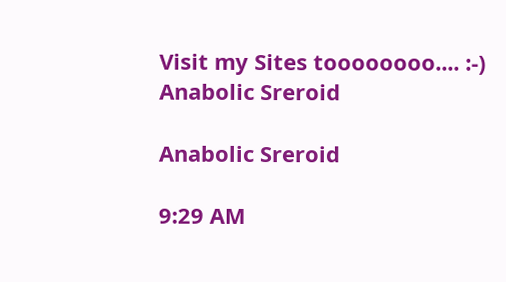Visit my Sites toooooooo.... :-)
Anabolic Sreroid

Anabolic Sreroid

9:29 AM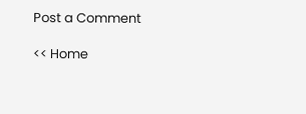Post a Comment

<< Home